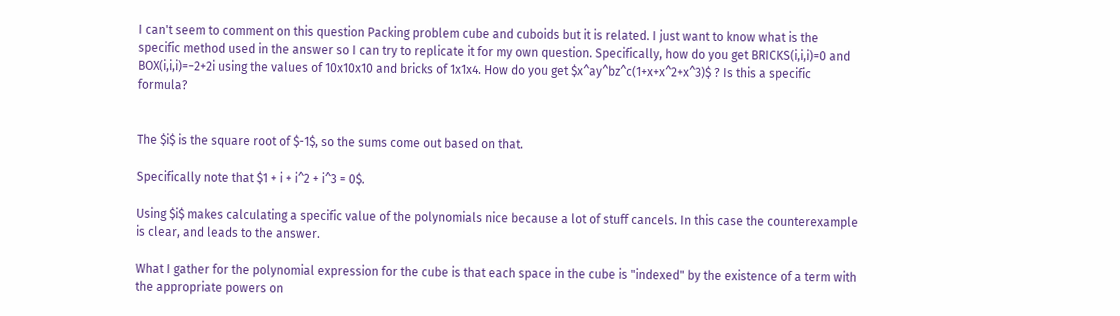I can't seem to comment on this question Packing problem cube and cuboids but it is related. I just want to know what is the specific method used in the answer so I can try to replicate it for my own question. Specifically, how do you get BRICKS(i,i,i)=0 and BOX(i,i,i)=−2+2i using the values of 10x10x10 and bricks of 1x1x4. How do you get $x^ay^bz^c(1+x+x^2+x^3)$ ? Is this a specific formula?


The $i$ is the square root of $-1$, so the sums come out based on that.

Specifically note that $1 + i + i^2 + i^3 = 0$.

Using $i$ makes calculating a specific value of the polynomials nice because a lot of stuff cancels. In this case the counterexample is clear, and leads to the answer.

What I gather for the polynomial expression for the cube is that each space in the cube is "indexed" by the existence of a term with the appropriate powers on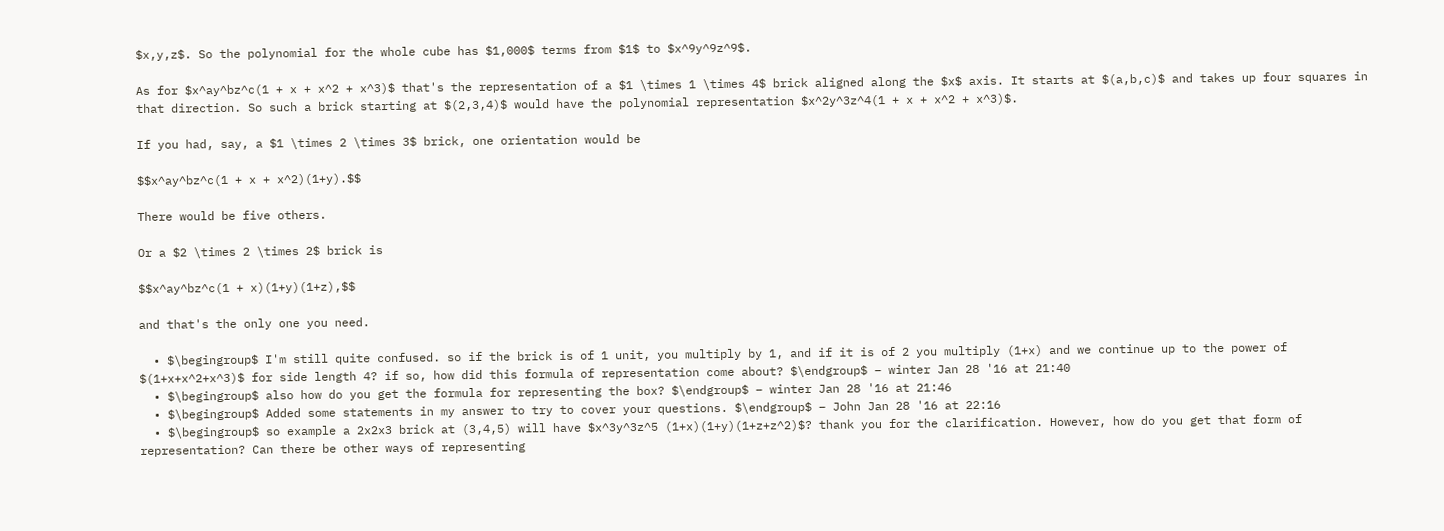$x,y,z$. So the polynomial for the whole cube has $1,000$ terms from $1$ to $x^9y^9z^9$.

As for $x^ay^bz^c(1 + x + x^2 + x^3)$ that's the representation of a $1 \times 1 \times 4$ brick aligned along the $x$ axis. It starts at $(a,b,c)$ and takes up four squares in that direction. So such a brick starting at $(2,3,4)$ would have the polynomial representation $x^2y^3z^4(1 + x + x^2 + x^3)$.

If you had, say, a $1 \times 2 \times 3$ brick, one orientation would be

$$x^ay^bz^c(1 + x + x^2)(1+y).$$

There would be five others.

Or a $2 \times 2 \times 2$ brick is

$$x^ay^bz^c(1 + x)(1+y)(1+z),$$

and that's the only one you need.

  • $\begingroup$ I'm still quite confused. so if the brick is of 1 unit, you multiply by 1, and if it is of 2 you multiply (1+x) and we continue up to the power of $(1+x+x^2+x^3)$ for side length 4? if so, how did this formula of representation come about? $\endgroup$ – winter Jan 28 '16 at 21:40
  • $\begingroup$ also how do you get the formula for representing the box? $\endgroup$ – winter Jan 28 '16 at 21:46
  • $\begingroup$ Added some statements in my answer to try to cover your questions. $\endgroup$ – John Jan 28 '16 at 22:16
  • $\begingroup$ so example a 2x2x3 brick at (3,4,5) will have $x^3y^3z^5 (1+x)(1+y)(1+z+z^2)$? thank you for the clarification. However, how do you get that form of representation? Can there be other ways of representing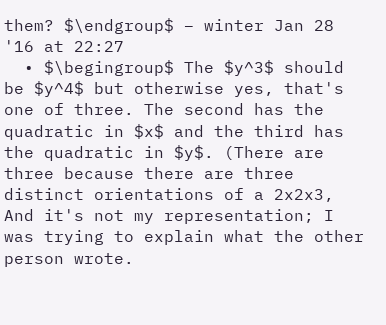them? $\endgroup$ – winter Jan 28 '16 at 22:27
  • $\begingroup$ The $y^3$ should be $y^4$ but otherwise yes, that's one of three. The second has the quadratic in $x$ and the third has the quadratic in $y$. (There are three because there are three distinct orientations of a 2x2x3, And it's not my representation; I was trying to explain what the other person wrote.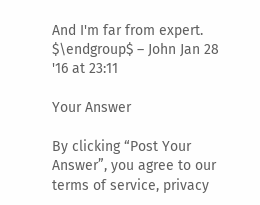And I'm far from expert. $\endgroup$ – John Jan 28 '16 at 23:11

Your Answer

By clicking “Post Your Answer”, you agree to our terms of service, privacy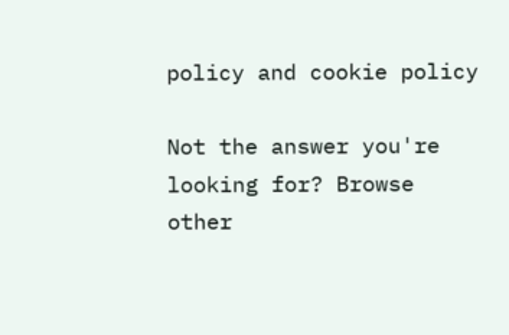policy and cookie policy

Not the answer you're looking for? Browse other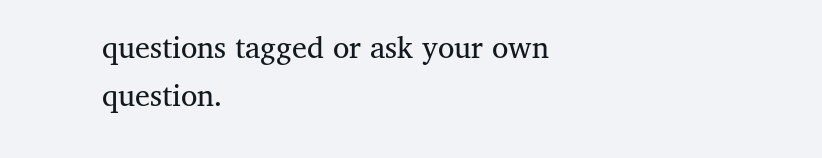questions tagged or ask your own question.